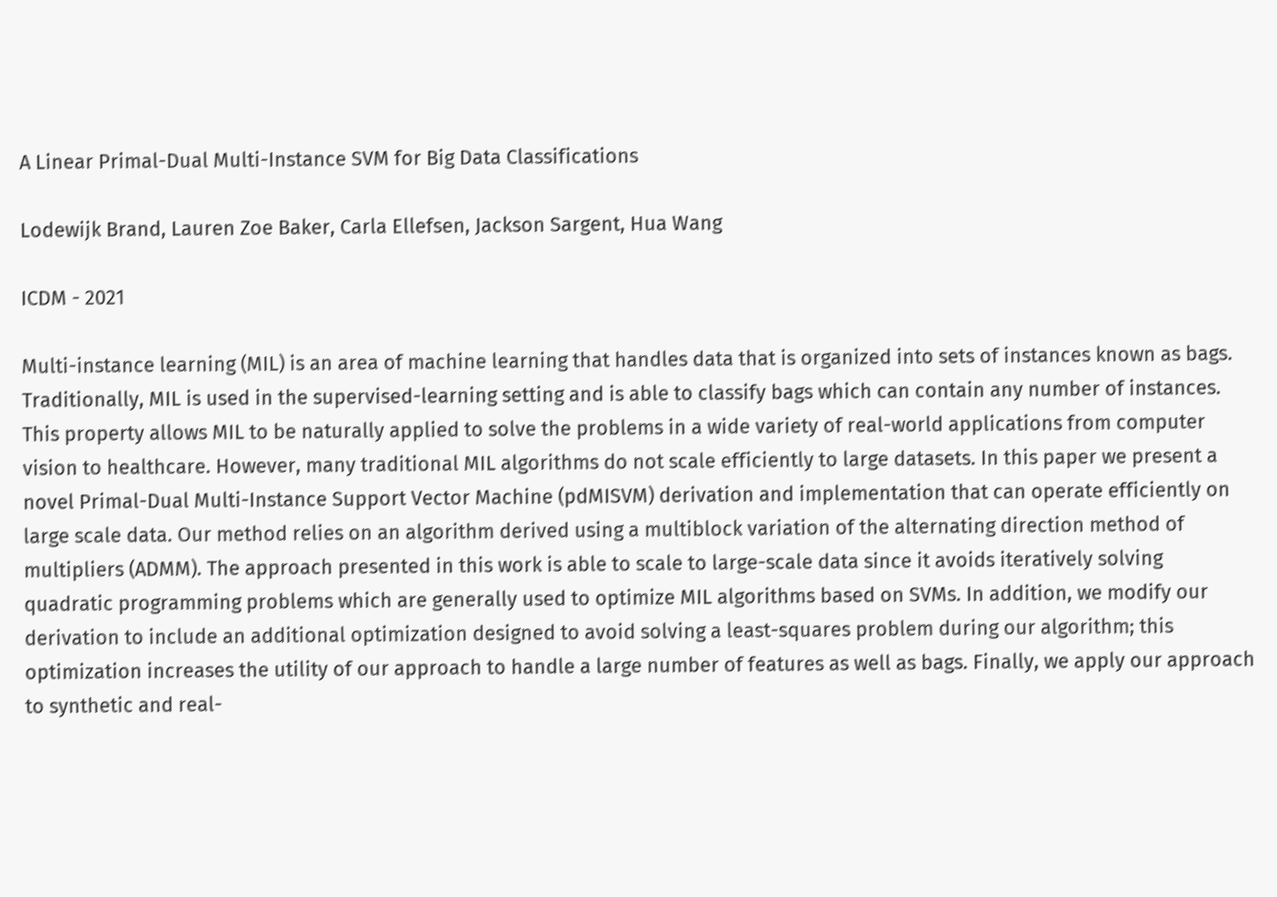A Linear Primal-Dual Multi-Instance SVM for Big Data Classifications

Lodewijk Brand, Lauren Zoe Baker, Carla Ellefsen, Jackson Sargent, Hua Wang

ICDM - 2021

Multi-instance learning (MIL) is an area of machine learning that handles data that is organized into sets of instances known as bags. Traditionally, MIL is used in the supervised-learning setting and is able to classify bags which can contain any number of instances. This property allows MIL to be naturally applied to solve the problems in a wide variety of real-world applications from computer vision to healthcare. However, many traditional MIL algorithms do not scale efficiently to large datasets. In this paper we present a novel Primal-Dual Multi-Instance Support Vector Machine (pdMISVM) derivation and implementation that can operate efficiently on large scale data. Our method relies on an algorithm derived using a multiblock variation of the alternating direction method of multipliers (ADMM). The approach presented in this work is able to scale to large-scale data since it avoids iteratively solving quadratic programming problems which are generally used to optimize MIL algorithms based on SVMs. In addition, we modify our derivation to include an additional optimization designed to avoid solving a least-squares problem during our algorithm; this optimization increases the utility of our approach to handle a large number of features as well as bags. Finally, we apply our approach to synthetic and real-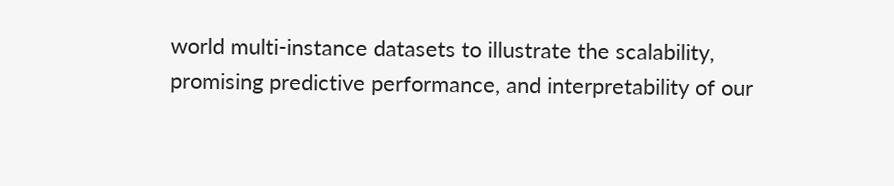world multi-instance datasets to illustrate the scalability, promising predictive performance, and interpretability of our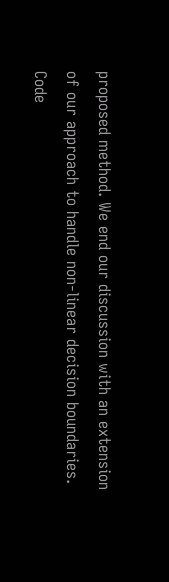proposed method. We end our discussion with an extension of our approach to handle non-linear decision boundaries. Code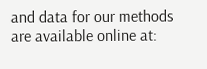and data for our methods are available online at: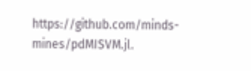https://github.com/minds-mines/pdMISVM.jl.